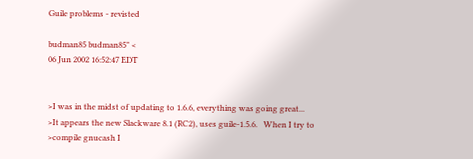Guile problems - revisted

budman85 budman85" <
06 Jun 2002 16:52:47 EDT


>I was in the midst of updating to 1.6.6, everything was going great...
>It appears the new Slackware 8.1 (RC2), uses guile-1.5.6.   When I try to
>compile gnucash I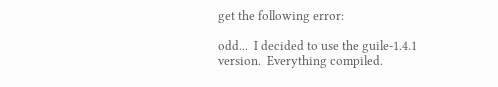get the following error:

odd...  I decided to use the guile-1.4.1 version.  Everything compiled.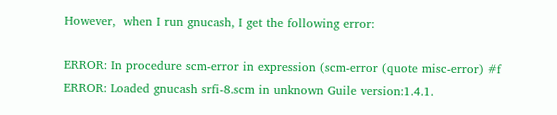However,  when I run gnucash, I get the following error:

ERROR: In procedure scm-error in expression (scm-error (quote misc-error) #f
ERROR: Loaded gnucash srfi-8.scm in unknown Guile version:1.4.1.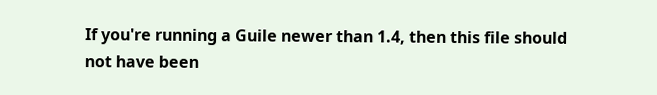If you're running a Guile newer than 1.4, then this file should
not have been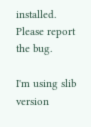installed.  Please report the bug.

I'm using slib version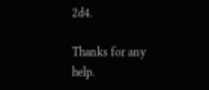2d4.

Thanks for any help.